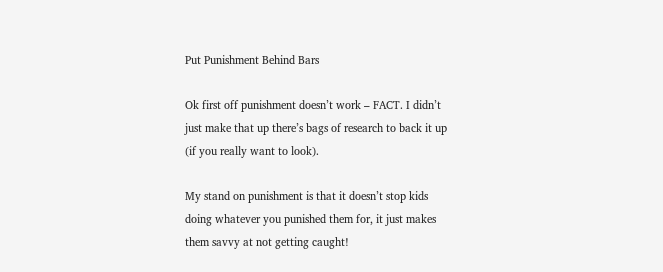Put Punishment Behind Bars

Ok first off punishment doesn’t work – FACT. I didn’t just make that up there’s bags of research to back it up (if you really want to look).

My stand on punishment is that it doesn’t stop kids doing whatever you punished them for, it just makes them savvy at not getting caught!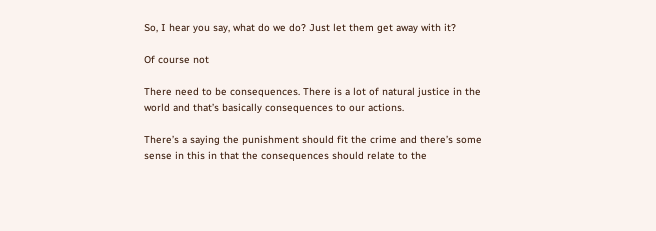So, I hear you say, what do we do? Just let them get away with it?

Of course not

There need to be consequences. There is a lot of natural justice in the world and that’s basically consequences to our actions.

There’s a saying the punishment should fit the crime and there’s some sense in this in that the consequences should relate to the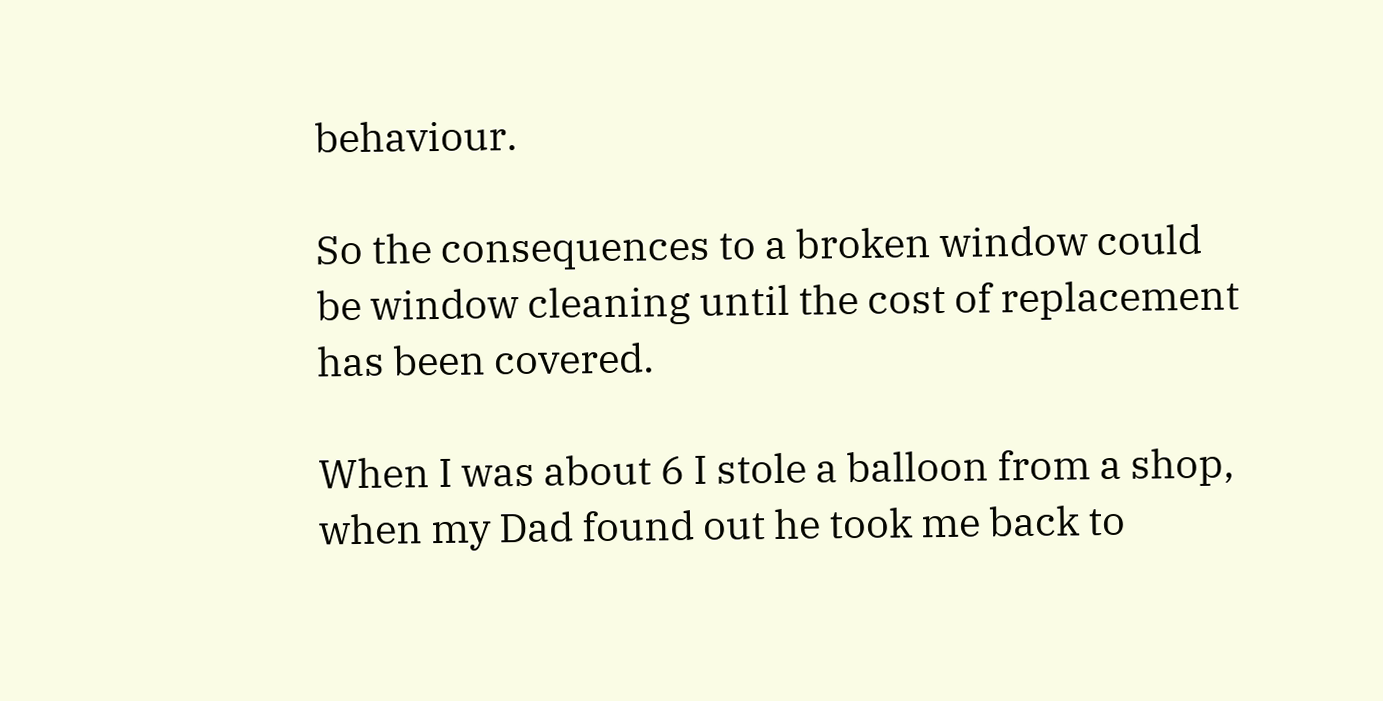behaviour.

So the consequences to a broken window could be window cleaning until the cost of replacement has been covered.

When I was about 6 I stole a balloon from a shop, when my Dad found out he took me back to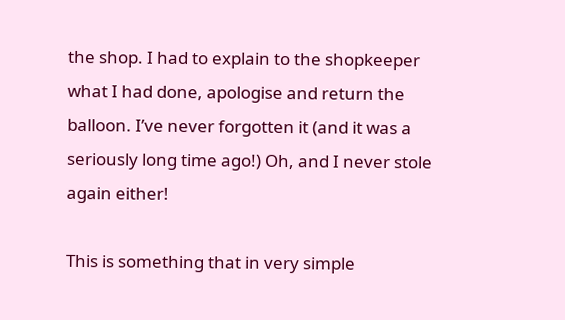the shop. I had to explain to the shopkeeper what I had done, apologise and return the balloon. I’ve never forgotten it (and it was a seriously long time ago!) Oh, and I never stole again either!

This is something that in very simple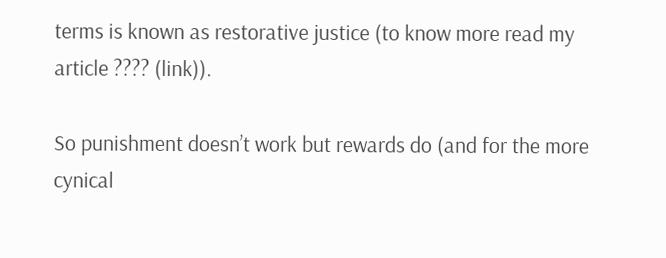terms is known as restorative justice (to know more read my article ???? (link)).

So punishment doesn’t work but rewards do (and for the more cynical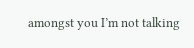amongst you I’m not talking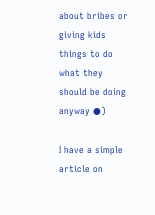about bribes or giving kids things to do what they should be doing anyway ●)

I have a simple article on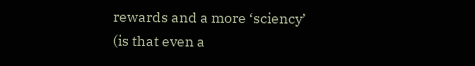rewards and a more ‘sciency’ (is that even a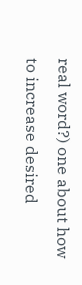real word?) one about how to increase desired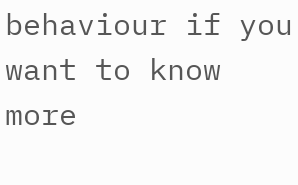behaviour if you want to know more